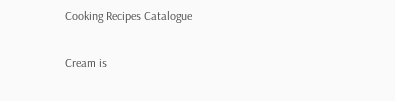Cooking Recipes Catalogue

Cream is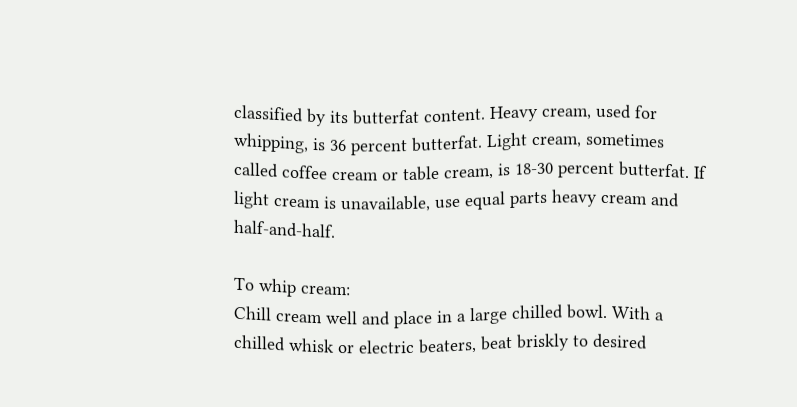classified by its butterfat content. Heavy cream, used for whipping, is 36 percent butterfat. Light cream, sometimes called coffee cream or table cream, is 18-30 percent butterfat. If light cream is unavailable, use equal parts heavy cream and half-and-half.

To whip cream:
Chill cream well and place in a large chilled bowl. With a chilled whisk or electric beaters, beat briskly to desired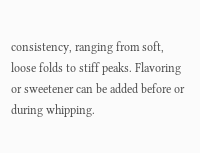consistency, ranging from soft, loose folds to stiff peaks. Flavoring or sweetener can be added before or during whipping.